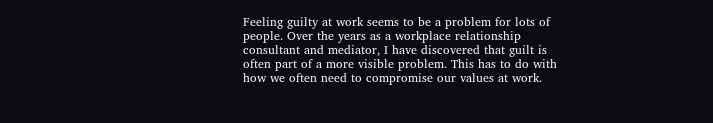Feeling guilty at work seems to be a problem for lots of people. Over the years as a workplace relationship consultant and mediator, I have discovered that guilt is often part of a more visible problem. This has to do with how we often need to compromise our values at work.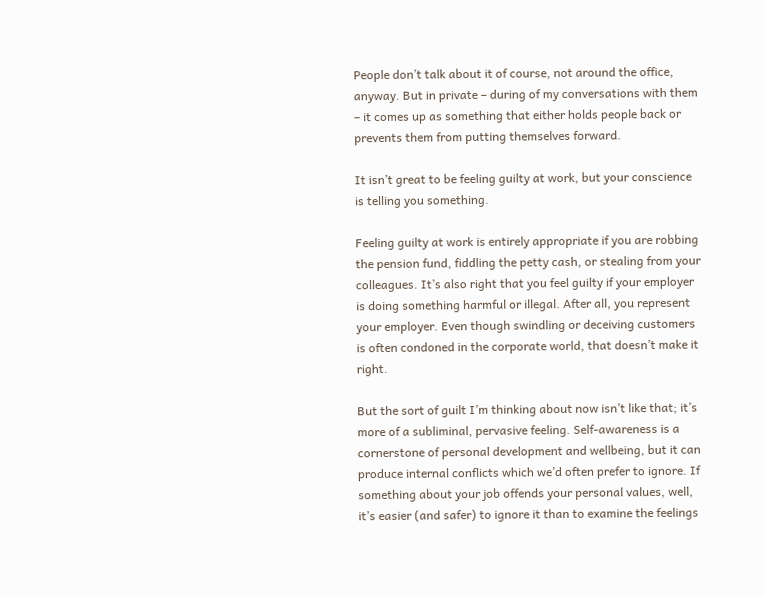People don’t talk about it of course, not around the office, anyway. But in private – during of my conversations with them – it comes up as something that either holds people back or prevents them from putting themselves forward.

It isn’t great to be feeling guilty at work, but your conscience is telling you something.

Feeling guilty at work is entirely appropriate if you are robbing the pension fund, fiddling the petty cash, or stealing from your colleagues. It’s also right that you feel guilty if your employer is doing something harmful or illegal. After all, you represent your employer. Even though swindling or deceiving customers is often condoned in the corporate world, that doesn’t make it right.

But the sort of guilt I’m thinking about now isn’t like that; it’s more of a subliminal, pervasive feeling. Self-awareness is a cornerstone of personal development and wellbeing, but it can produce internal conflicts which we’d often prefer to ignore. If something about your job offends your personal values, well, it’s easier (and safer) to ignore it than to examine the feelings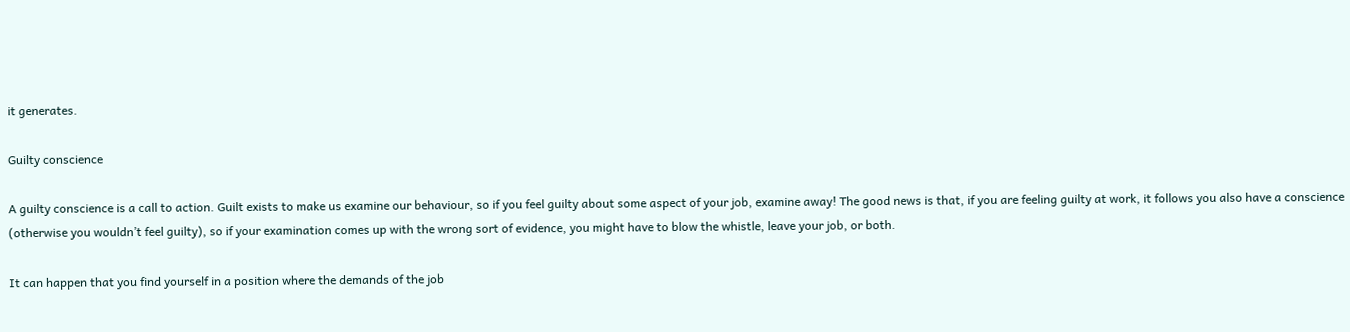it generates.

Guilty conscience

A guilty conscience is a call to action. Guilt exists to make us examine our behaviour, so if you feel guilty about some aspect of your job, examine away! The good news is that, if you are feeling guilty at work, it follows you also have a conscience (otherwise you wouldn’t feel guilty), so if your examination comes up with the wrong sort of evidence, you might have to blow the whistle, leave your job, or both.

It can happen that you find yourself in a position where the demands of the job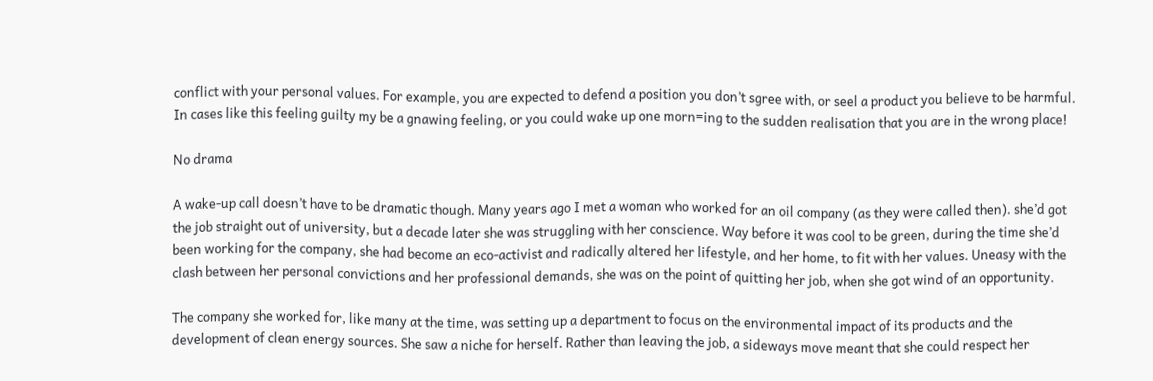conflict with your personal values. For example, you are expected to defend a position you don’t sgree with, or seel a product you believe to be harmful. In cases like this feeling guilty my be a gnawing feeling, or you could wake up one morn=ing to the sudden realisation that you are in the wrong place!

No drama

A wake-up call doesn’t have to be dramatic though. Many years ago I met a woman who worked for an oil company (as they were called then). she’d got the job straight out of university, but a decade later she was struggling with her conscience. Way before it was cool to be green, during the time she’d been working for the company, she had become an eco-activist and radically altered her lifestyle, and her home, to fit with her values. Uneasy with the clash between her personal convictions and her professional demands, she was on the point of quitting her job, when she got wind of an opportunity.

The company she worked for, like many at the time, was setting up a department to focus on the environmental impact of its products and the development of clean energy sources. She saw a niche for herself. Rather than leaving the job, a sideways move meant that she could respect her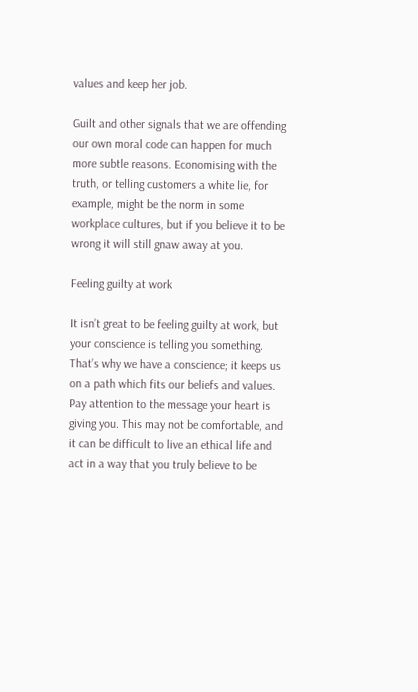values and keep her job.

Guilt and other signals that we are offending our own moral code can happen for much more subtle reasons. Economising with the truth, or telling customers a white lie, for example, might be the norm in some workplace cultures, but if you believe it to be wrong it will still gnaw away at you.

Feeling guilty at work

It isn’t great to be feeling guilty at work, but your conscience is telling you something. That’s why we have a conscience; it keeps us on a path which fits our beliefs and values. Pay attention to the message your heart is giving you. This may not be comfortable, and it can be difficult to live an ethical life and act in a way that you truly believe to be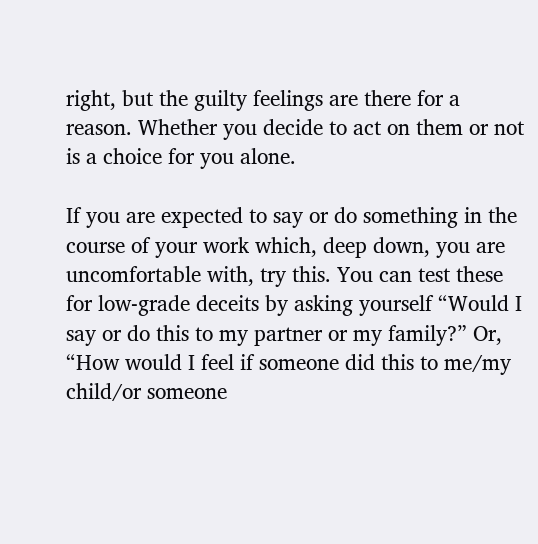right, but the guilty feelings are there for a reason. Whether you decide to act on them or not is a choice for you alone.

If you are expected to say or do something in the course of your work which, deep down, you are uncomfortable with, try this. You can test these for low-grade deceits by asking yourself “Would I say or do this to my partner or my family?” Or, “How would I feel if someone did this to me/my child/or someone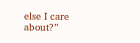else I care about?”